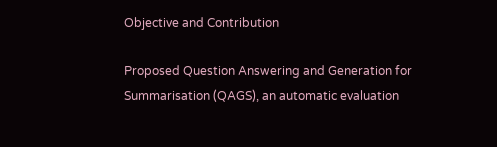Objective and Contribution

Proposed Question Answering and Generation for Summarisation (QAGS), an automatic evaluation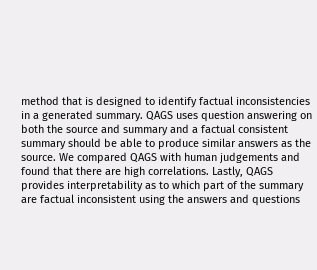method that is designed to identify factual inconsistencies in a generated summary. QAGS uses question answering on both the source and summary and a factual consistent summary should be able to produce similar answers as the source. We compared QAGS with human judgements and found that there are high correlations. Lastly, QAGS provides interpretability as to which part of the summary are factual inconsistent using the answers and questions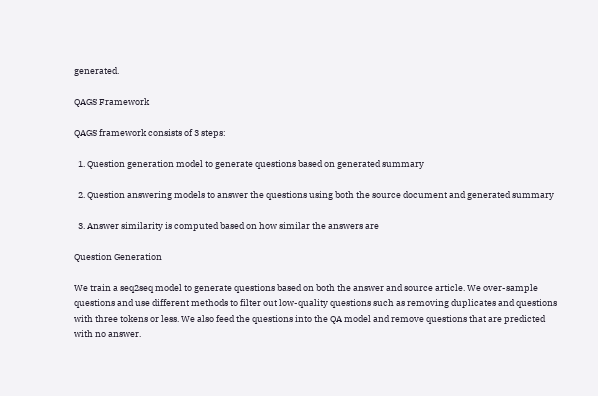generated.

QAGS Framework

QAGS framework consists of 3 steps:

  1. Question generation model to generate questions based on generated summary

  2. Question answering models to answer the questions using both the source document and generated summary

  3. Answer similarity is computed based on how similar the answers are

Question Generation

We train a seq2seq model to generate questions based on both the answer and source article. We over-sample questions and use different methods to filter out low-quality questions such as removing duplicates and questions with three tokens or less. We also feed the questions into the QA model and remove questions that are predicted with no answer.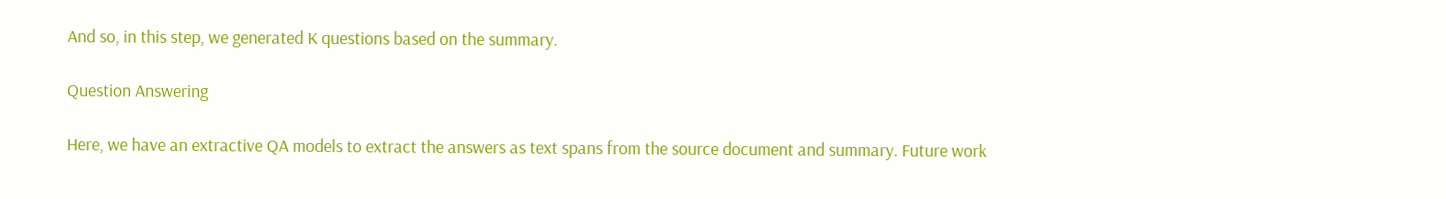And so, in this step, we generated K questions based on the summary.

Question Answering

Here, we have an extractive QA models to extract the answers as text spans from the source document and summary. Future work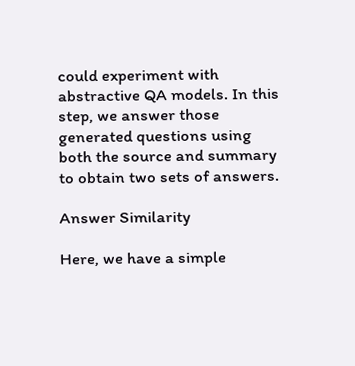could experiment with abstractive QA models. In this step, we answer those generated questions using both the source and summary to obtain two sets of answers.

Answer Similarity

Here, we have a simple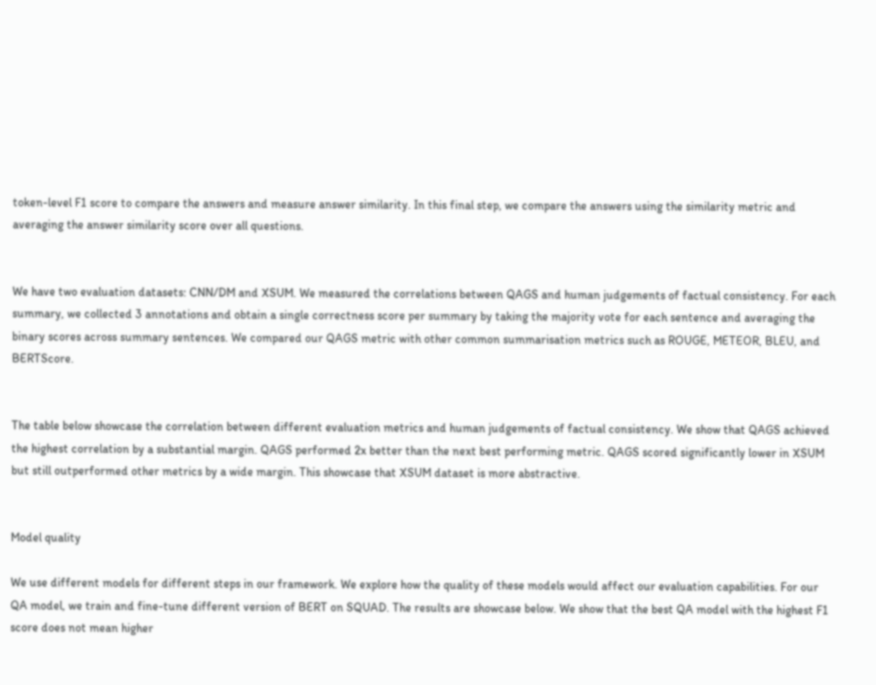token-level F1 score to compare the answers and measure answer similarity. In this final step, we compare the answers using the similarity metric and averaging the answer similarity score over all questions.


We have two evaluation datasets: CNN/DM and XSUM. We measured the correlations between QAGS and human judgements of factual consistency. For each summary, we collected 3 annotations and obtain a single correctness score per summary by taking the majority vote for each sentence and averaging the binary scores across summary sentences. We compared our QAGS metric with other common summarisation metrics such as ROUGE, METEOR, BLEU, and BERTScore.


The table below showcase the correlation between different evaluation metrics and human judgements of factual consistency. We show that QAGS achieved the highest correlation by a substantial margin. QAGS performed 2x better than the next best performing metric. QAGS scored significantly lower in XSUM but still outperformed other metrics by a wide margin. This showcase that XSUM dataset is more abstractive.


Model quality

We use different models for different steps in our framework. We explore how the quality of these models would affect our evaluation capabilities. For our QA model, we train and fine-tune different version of BERT on SQUAD. The results are showcase below. We show that the best QA model with the highest F1 score does not mean higher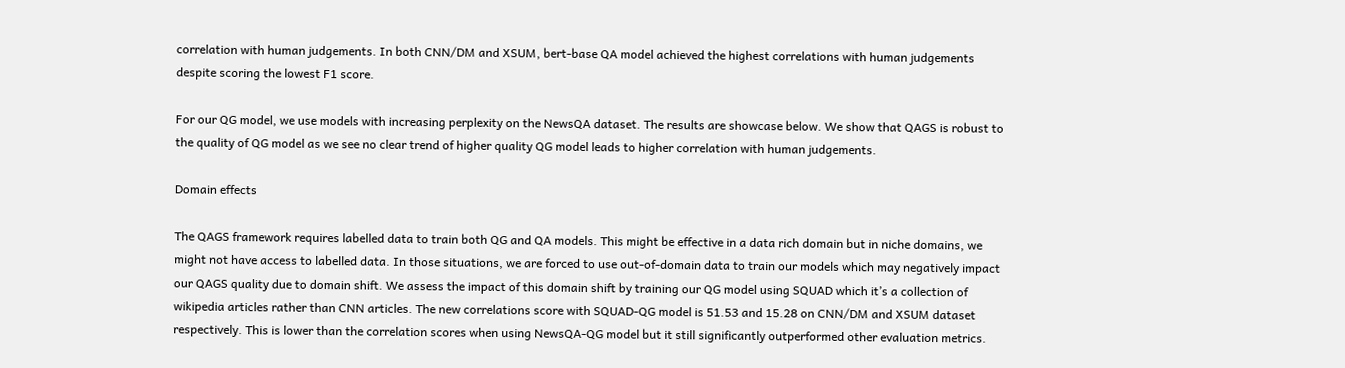correlation with human judgements. In both CNN/DM and XSUM, bert-base QA model achieved the highest correlations with human judgements despite scoring the lowest F1 score.

For our QG model, we use models with increasing perplexity on the NewsQA dataset. The results are showcase below. We show that QAGS is robust to the quality of QG model as we see no clear trend of higher quality QG model leads to higher correlation with human judgements.

Domain effects

The QAGS framework requires labelled data to train both QG and QA models. This might be effective in a data rich domain but in niche domains, we might not have access to labelled data. In those situations, we are forced to use out-of-domain data to train our models which may negatively impact our QAGS quality due to domain shift. We assess the impact of this domain shift by training our QG model using SQUAD which it’s a collection of wikipedia articles rather than CNN articles. The new correlations score with SQUAD-QG model is 51.53 and 15.28 on CNN/DM and XSUM dataset respectively. This is lower than the correlation scores when using NewsQA-QG model but it still significantly outperformed other evaluation metrics.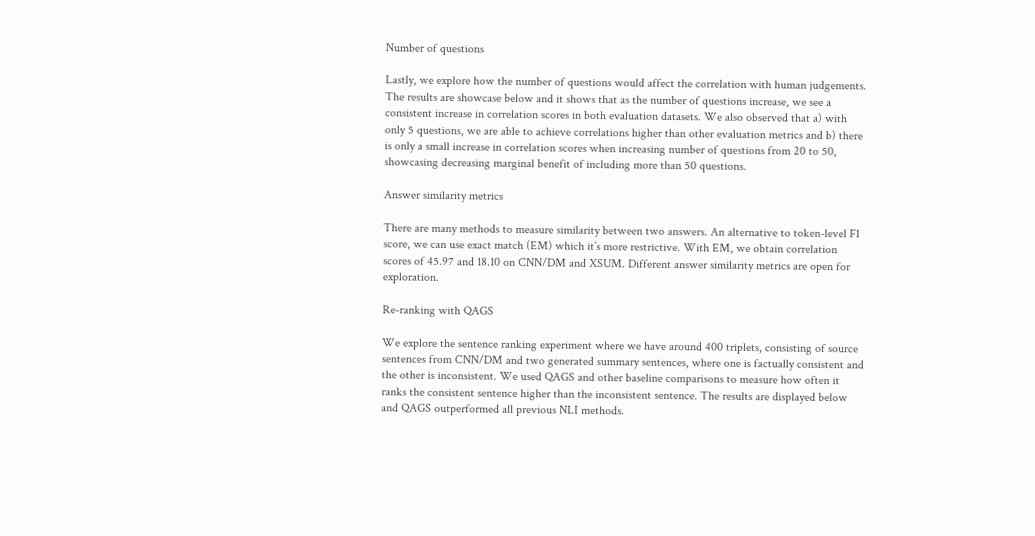Number of questions

Lastly, we explore how the number of questions would affect the correlation with human judgements. The results are showcase below and it shows that as the number of questions increase, we see a consistent increase in correlation scores in both evaluation datasets. We also observed that a) with only 5 questions, we are able to achieve correlations higher than other evaluation metrics and b) there is only a small increase in correlation scores when increasing number of questions from 20 to 50, showcasing decreasing marginal benefit of including more than 50 questions.

Answer similarity metrics

There are many methods to measure similarity between two answers. An alternative to token-level F1 score, we can use exact match (EM) which it’s more restrictive. With EM, we obtain correlation scores of 45.97 and 18.10 on CNN/DM and XSUM. Different answer similarity metrics are open for exploration.

Re-ranking with QAGS

We explore the sentence ranking experiment where we have around 400 triplets, consisting of source sentences from CNN/DM and two generated summary sentences, where one is factually consistent and the other is inconsistent. We used QAGS and other baseline comparisons to measure how often it ranks the consistent sentence higher than the inconsistent sentence. The results are displayed below and QAGS outperformed all previous NLI methods.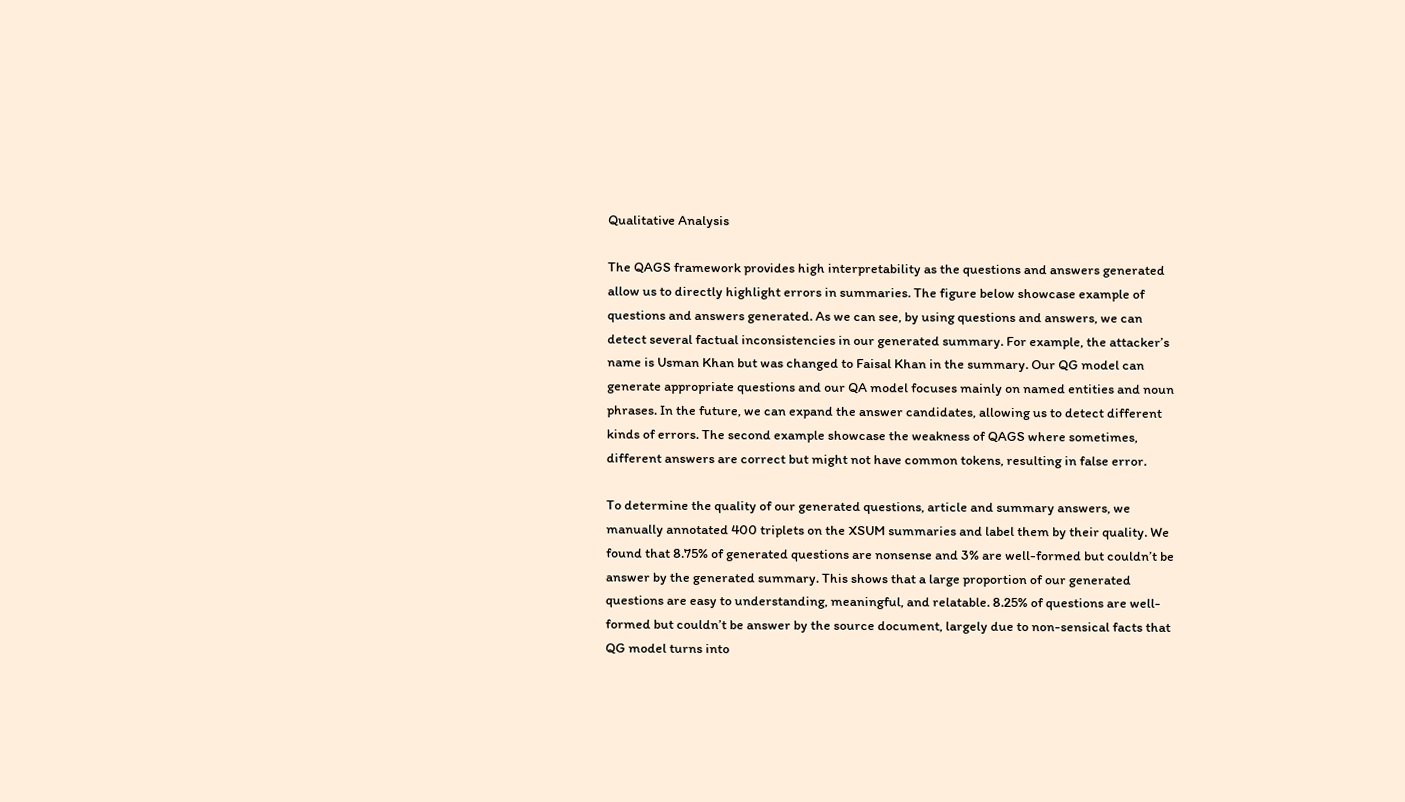Qualitative Analysis

The QAGS framework provides high interpretability as the questions and answers generated allow us to directly highlight errors in summaries. The figure below showcase example of questions and answers generated. As we can see, by using questions and answers, we can detect several factual inconsistencies in our generated summary. For example, the attacker’s name is Usman Khan but was changed to Faisal Khan in the summary. Our QG model can generate appropriate questions and our QA model focuses mainly on named entities and noun phrases. In the future, we can expand the answer candidates, allowing us to detect different kinds of errors. The second example showcase the weakness of QAGS where sometimes, different answers are correct but might not have common tokens, resulting in false error.

To determine the quality of our generated questions, article and summary answers, we manually annotated 400 triplets on the XSUM summaries and label them by their quality. We found that 8.75% of generated questions are nonsense and 3% are well-formed but couldn’t be answer by the generated summary. This shows that a large proportion of our generated questions are easy to understanding, meaningful, and relatable. 8.25% of questions are well-formed but couldn’t be answer by the source document, largely due to non-sensical facts that QG model turns into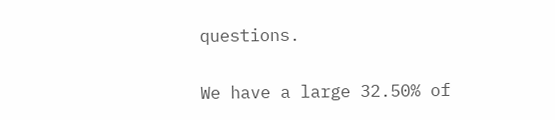questions.

We have a large 32.50% of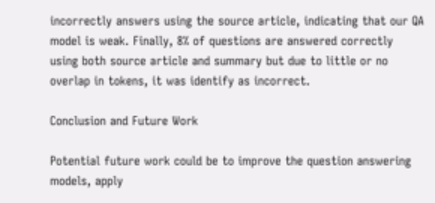incorrectly answers using the source article, indicating that our QA model is weak. Finally, 8% of questions are answered correctly using both source article and summary but due to little or no overlap in tokens, it was identify as incorrect.

Conclusion and Future Work

Potential future work could be to improve the question answering models, apply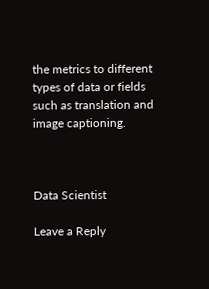the metrics to different types of data or fields such as translation and image captioning.



Data Scientist

Leave a Reply